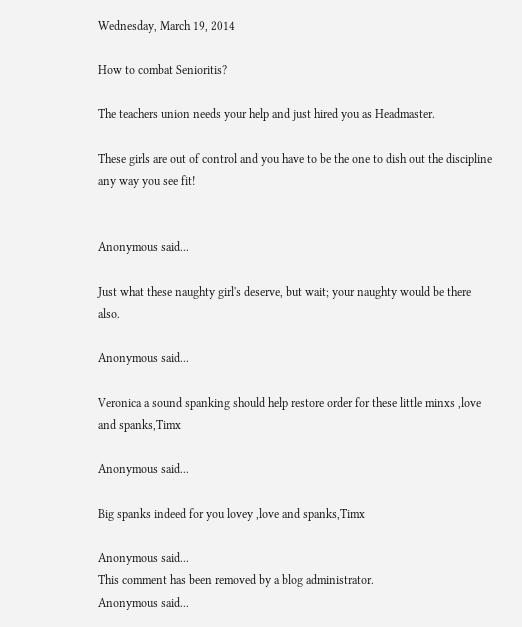Wednesday, March 19, 2014

How to combat Senioritis?

The teachers union needs your help and just hired you as Headmaster.

These girls are out of control and you have to be the one to dish out the discipline any way you see fit!


Anonymous said...

Just what these naughty girl's deserve, but wait; your naughty would be there also.

Anonymous said...

Veronica a sound spanking should help restore order for these little minxs ,love and spanks,Timx

Anonymous said...

Big spanks indeed for you lovey ,love and spanks,Timx

Anonymous said...
This comment has been removed by a blog administrator.
Anonymous said...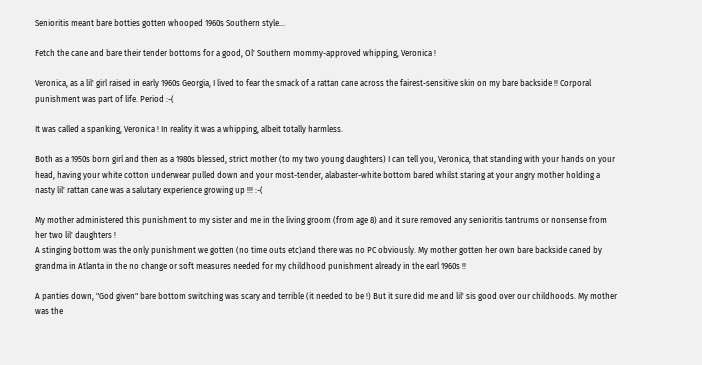Senioritis meant bare botties gotten whooped 1960s Southern style...

Fetch the cane and bare their tender bottoms for a good, Ol' Southern mommy-approved whipping, Veronica !

Veronica, as a lil' girl raised in early 1960s Georgia, I lived to fear the smack of a rattan cane across the fairest-sensitive skin on my bare backside !! Corporal punishment was part of life. Period :-(

It was called a spanking, Veronica ! In reality it was a whipping, albeit totally harmless.

Both as a 1950s born girl and then as a 1980s blessed, strict mother (to my two young daughters) I can tell you, Veronica, that standing with your hands on your head, having your white cotton underwear pulled down and your most-tender, alabaster-white bottom bared whilst staring at your angry mother holding a nasty lil' rattan cane was a salutary experience growing up !!! :-(

My mother administered this punishment to my sister and me in the living groom (from age 8) and it sure removed any senioritis tantrums or nonsense from her two lil' daughters !
A stinging bottom was the only punishment we gotten (no time outs etc)and there was no PC obviously. My mother gotten her own bare backside caned by grandma in Atlanta in the no change or soft measures needed for my childhood punishment already in the earl 1960s !!

A panties down, "God given" bare bottom switching was scary and terrible (it needed to be !) But it sure did me and lil' sis good over our childhoods. My mother was the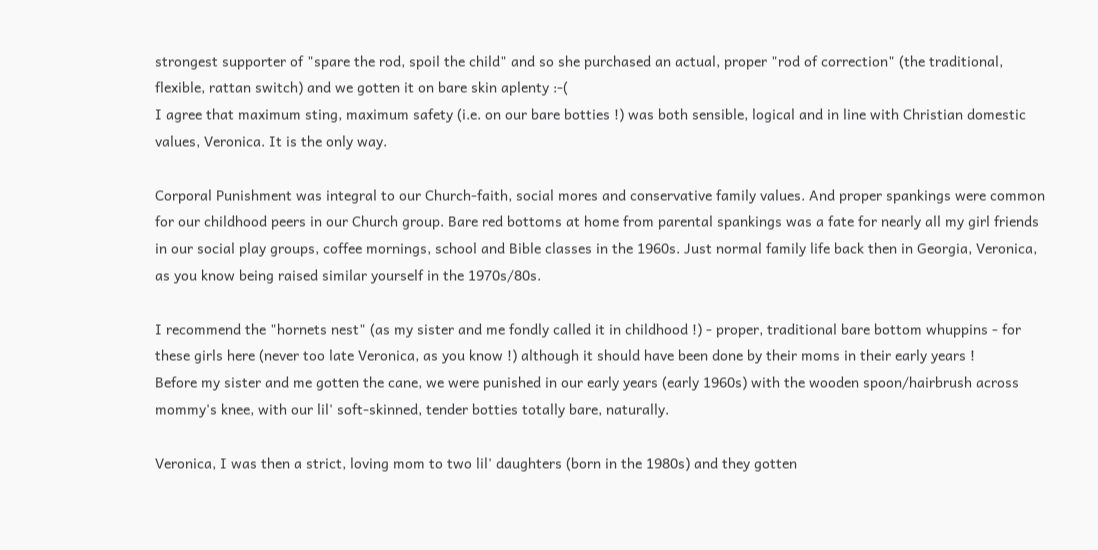strongest supporter of "spare the rod, spoil the child" and so she purchased an actual, proper "rod of correction" (the traditional, flexible, rattan switch) and we gotten it on bare skin aplenty :-(
I agree that maximum sting, maximum safety (i.e. on our bare botties !) was both sensible, logical and in line with Christian domestic values, Veronica. It is the only way.

Corporal Punishment was integral to our Church-faith, social mores and conservative family values. And proper spankings were common for our childhood peers in our Church group. Bare red bottoms at home from parental spankings was a fate for nearly all my girl friends in our social play groups, coffee mornings, school and Bible classes in the 1960s. Just normal family life back then in Georgia, Veronica, as you know being raised similar yourself in the 1970s/80s.

I recommend the "hornets nest" (as my sister and me fondly called it in childhood !) - proper, traditional bare bottom whuppins - for these girls here (never too late Veronica, as you know !) although it should have been done by their moms in their early years !
Before my sister and me gotten the cane, we were punished in our early years (early 1960s) with the wooden spoon/hairbrush across mommy's knee, with our lil' soft-skinned, tender botties totally bare, naturally.

Veronica, I was then a strict, loving mom to two lil' daughters (born in the 1980s) and they gotten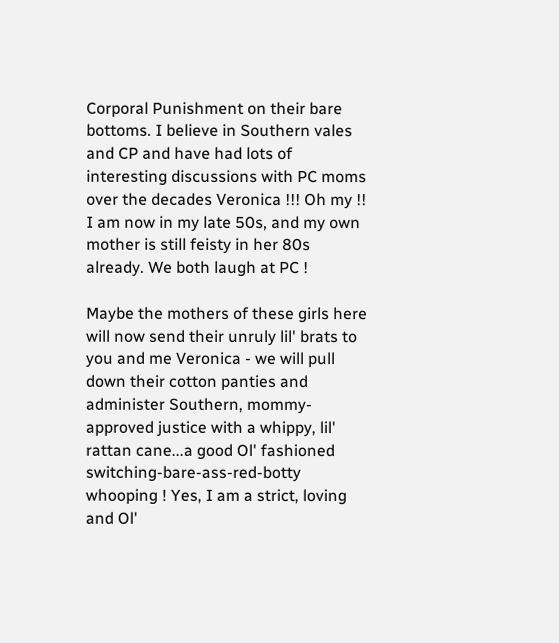Corporal Punishment on their bare bottoms. I believe in Southern vales and CP and have had lots of interesting discussions with PC moms over the decades Veronica !!! Oh my !! I am now in my late 50s, and my own mother is still feisty in her 80s already. We both laugh at PC !

Maybe the mothers of these girls here will now send their unruly lil' brats to you and me Veronica - we will pull down their cotton panties and administer Southern, mommy-approved justice with a whippy, lil' rattan cane...a good Ol' fashioned switching-bare-ass-red-botty whooping ! Yes, I am a strict, loving and Ol'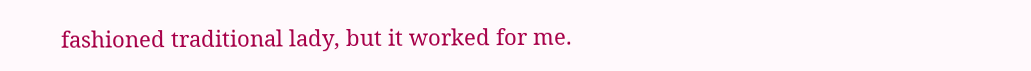fashioned traditional lady, but it worked for me.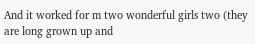And it worked for m two wonderful girls two (they are long grown up and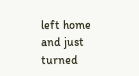left home and just turned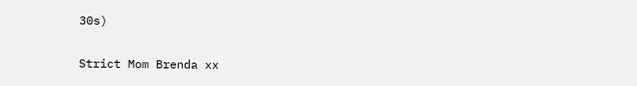30s)

Strict Mom Brenda xx